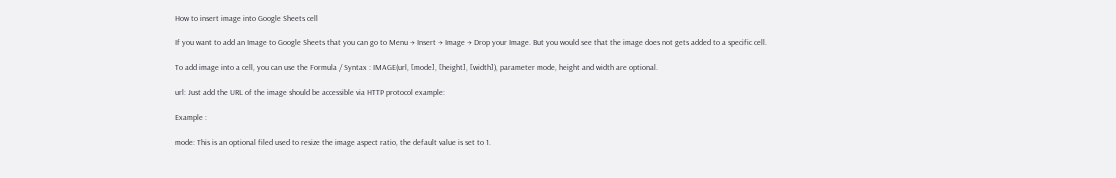How to insert image into Google Sheets cell

If you want to add an Image to Google Sheets that you can go to Menu → Insert → Image → Drop your Image. But you would see that the image does not gets added to a specific cell.

To add image into a cell, you can use the Formula / Syntax : IMAGE(url, [mode], [height], [width]), parameter mode, height and width are optional.

url: Just add the URL of the image should be accessible via HTTP protocol example:

Example :

mode: This is an optional filed used to resize the image aspect ratio, the default value is set to 1.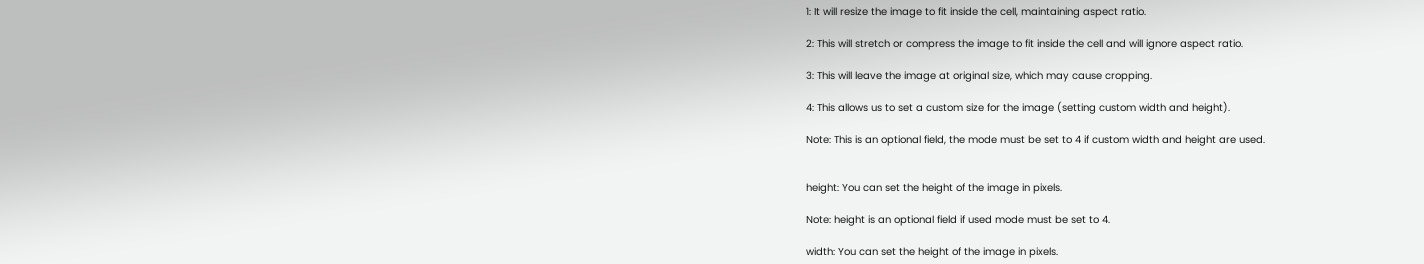1: It will resize the image to fit inside the cell, maintaining aspect ratio.

2: This will stretch or compress the image to fit inside the cell and will ignore aspect ratio.

3: This will leave the image at original size, which may cause cropping.

4: This allows us to set a custom size for the image (setting custom width and height).

Note: This is an optional field, the mode must be set to 4 if custom width and height are used.


height: You can set the height of the image in pixels.

Note: height is an optional field if used mode must be set to 4.

width: You can set the height of the image in pixels.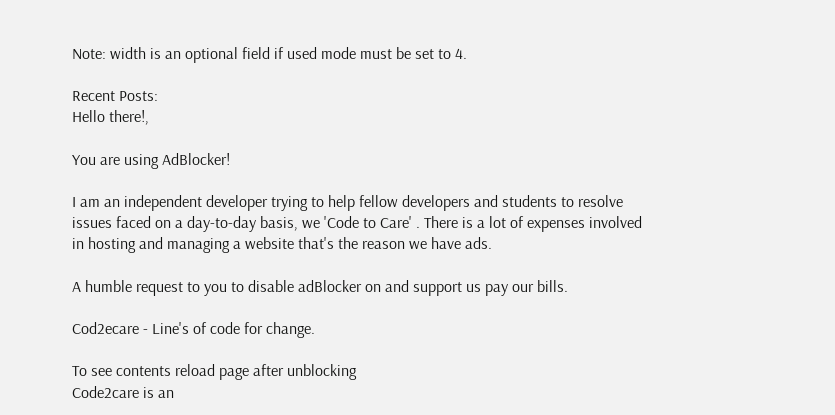Note: width is an optional field if used mode must be set to 4.

Recent Posts:
Hello there!,

You are using AdBlocker!

I am an independent developer trying to help fellow developers and students to resolve issues faced on a day-to-day basis, we 'Code to Care' . There is a lot of expenses involved in hosting and managing a website that's the reason we have ads.

A humble request to you to disable adBlocker on and support us pay our bills.

Cod2ecare - Line's of code for change.

To see contents reload page after unblocking
Code2care is an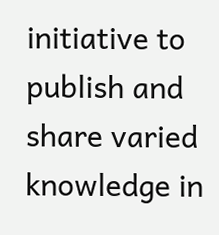initiative to publish and share varied knowledge in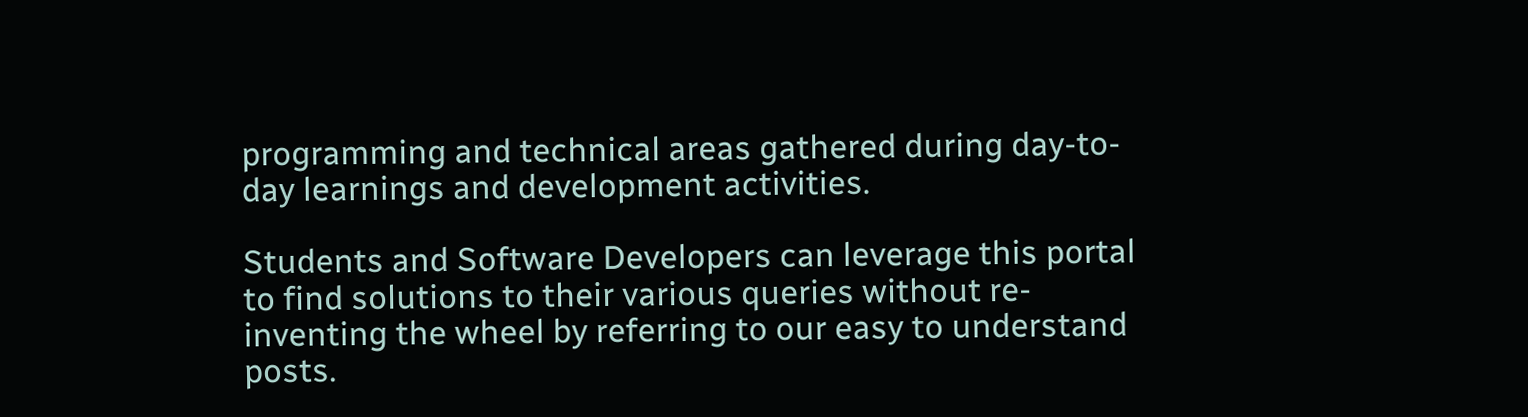programming and technical areas gathered during day-to-day learnings and development activities.

Students and Software Developers can leverage this portal to find solutions to their various queries without re-inventing the wheel by referring to our easy to understand posts.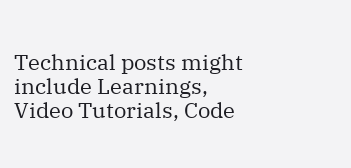Technical posts might include Learnings, Video Tutorials, Code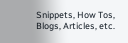Snippets, How Tos, Blogs, Articles, etc.